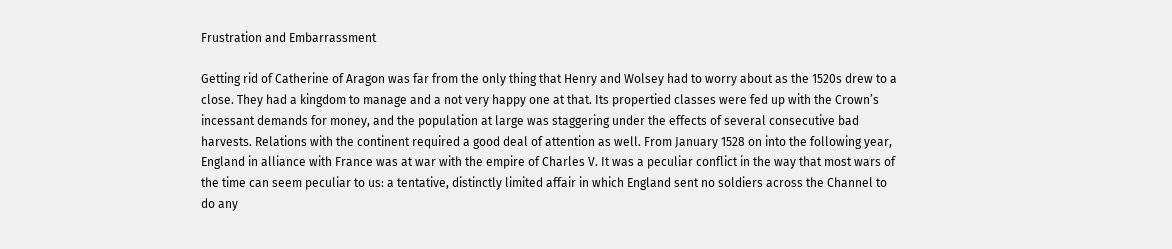Frustration and Embarrassment

Getting rid of Catherine of Aragon was far from the only thing that Henry and Wolsey had to worry about as the 1520s drew to a close. They had a kingdom to manage and a not very happy one at that. Its propertied classes were fed up with the Crown’s incessant demands for money, and the population at large was staggering under the effects of several consecutive bad harvests. Relations with the continent required a good deal of attention as well. From January 1528 on into the following year, England in alliance with France was at war with the empire of Charles V. It was a peculiar conflict in the way that most wars of the time can seem peculiar to us: a tentative, distinctly limited affair in which England sent no soldiers across the Channel to do any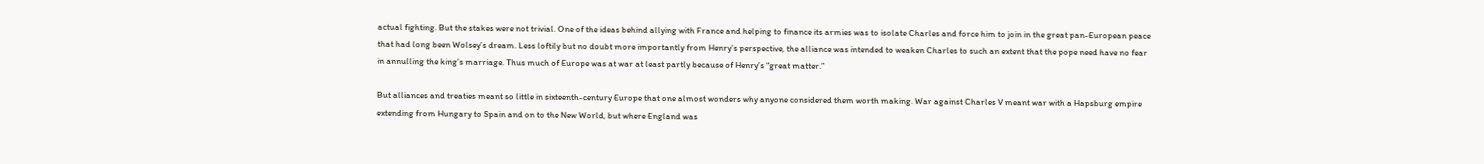actual fighting. But the stakes were not trivial. One of the ideas behind allying with France and helping to finance its armies was to isolate Charles and force him to join in the great pan-European peace that had long been Wolsey’s dream. Less loftily but no doubt more importantly from Henry’s perspective, the alliance was intended to weaken Charles to such an extent that the pope need have no fear in annulling the king’s marriage. Thus much of Europe was at war at least partly because of Henry’s “great matter.”

But alliances and treaties meant so little in sixteenth-century Europe that one almost wonders why anyone considered them worth making. War against Charles V meant war with a Hapsburg empire extending from Hungary to Spain and on to the New World, but where England was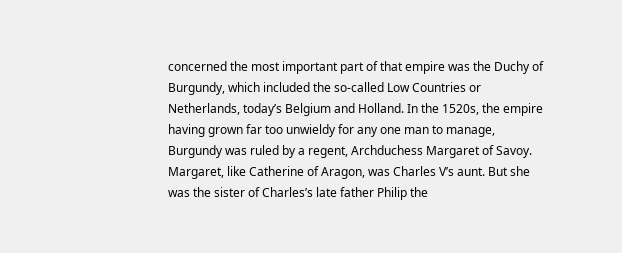concerned the most important part of that empire was the Duchy of Burgundy, which included the so-called Low Countries or Netherlands, today’s Belgium and Holland. In the 1520s, the empire having grown far too unwieldy for any one man to manage, Burgundy was ruled by a regent, Archduchess Margaret of Savoy. Margaret, like Catherine of Aragon, was Charles V’s aunt. But she was the sister of Charles’s late father Philip the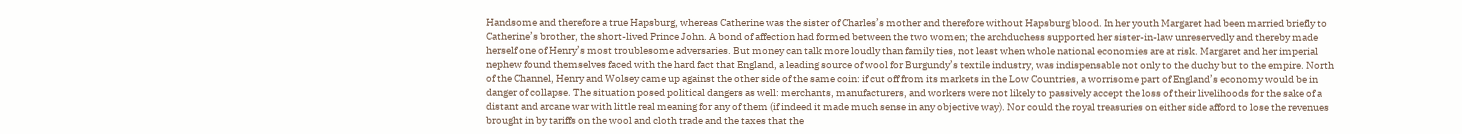Handsome and therefore a true Hapsburg, whereas Catherine was the sister of Charles’s mother and therefore without Hapsburg blood. In her youth Margaret had been married briefly to Catherine’s brother, the short-lived Prince John. A bond of affection had formed between the two women; the archduchess supported her sister-in-law unreservedly and thereby made herself one of Henry’s most troublesome adversaries. But money can talk more loudly than family ties, not least when whole national economies are at risk. Margaret and her imperial nephew found themselves faced with the hard fact that England, a leading source of wool for Burgundy’s textile industry, was indispensable not only to the duchy but to the empire. North of the Channel, Henry and Wolsey came up against the other side of the same coin: if cut off from its markets in the Low Countries, a worrisome part of England’s economy would be in danger of collapse. The situation posed political dangers as well: merchants, manufacturers, and workers were not likely to passively accept the loss of their livelihoods for the sake of a distant and arcane war with little real meaning for any of them (if indeed it made much sense in any objective way). Nor could the royal treasuries on either side afford to lose the revenues brought in by tariffs on the wool and cloth trade and the taxes that the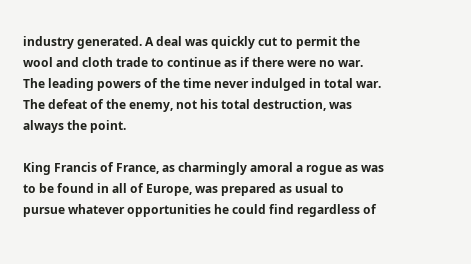industry generated. A deal was quickly cut to permit the wool and cloth trade to continue as if there were no war. The leading powers of the time never indulged in total war. The defeat of the enemy, not his total destruction, was always the point.

King Francis of France, as charmingly amoral a rogue as was to be found in all of Europe, was prepared as usual to pursue whatever opportunities he could find regardless of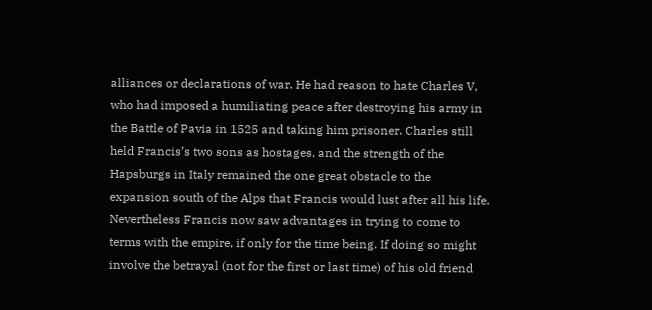alliances or declarations of war. He had reason to hate Charles V, who had imposed a humiliating peace after destroying his army in the Battle of Pavia in 1525 and taking him prisoner. Charles still held Francis’s two sons as hostages, and the strength of the Hapsburgs in Italy remained the one great obstacle to the expansion south of the Alps that Francis would lust after all his life. Nevertheless Francis now saw advantages in trying to come to terms with the empire, if only for the time being. If doing so might involve the betrayal (not for the first or last time) of his old friend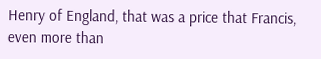Henry of England, that was a price that Francis, even more than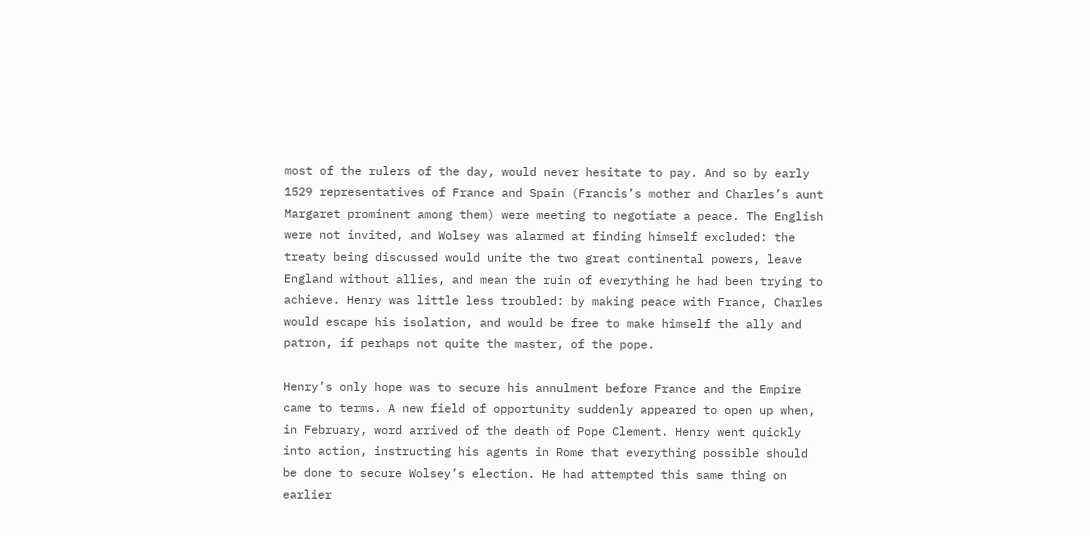most of the rulers of the day, would never hesitate to pay. And so by early 1529 representatives of France and Spain (Francis’s mother and Charles’s aunt Margaret prominent among them) were meeting to negotiate a peace. The English were not invited, and Wolsey was alarmed at finding himself excluded: the treaty being discussed would unite the two great continental powers, leave England without allies, and mean the ruin of everything he had been trying to achieve. Henry was little less troubled: by making peace with France, Charles would escape his isolation, and would be free to make himself the ally and patron, if perhaps not quite the master, of the pope.

Henry’s only hope was to secure his annulment before France and the Empire came to terms. A new field of opportunity suddenly appeared to open up when, in February, word arrived of the death of Pope Clement. Henry went quickly into action, instructing his agents in Rome that everything possible should be done to secure Wolsey’s election. He had attempted this same thing on earlier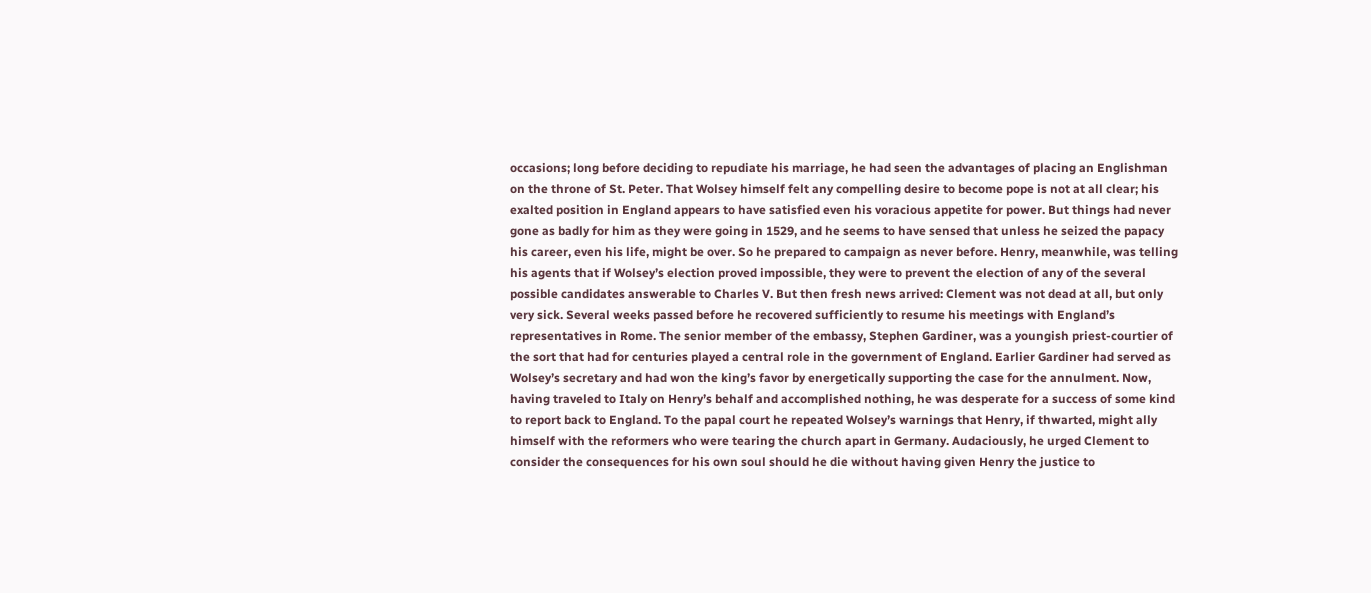occasions; long before deciding to repudiate his marriage, he had seen the advantages of placing an Englishman on the throne of St. Peter. That Wolsey himself felt any compelling desire to become pope is not at all clear; his exalted position in England appears to have satisfied even his voracious appetite for power. But things had never gone as badly for him as they were going in 1529, and he seems to have sensed that unless he seized the papacy his career, even his life, might be over. So he prepared to campaign as never before. Henry, meanwhile, was telling his agents that if Wolsey’s election proved impossible, they were to prevent the election of any of the several possible candidates answerable to Charles V. But then fresh news arrived: Clement was not dead at all, but only very sick. Several weeks passed before he recovered sufficiently to resume his meetings with England’s representatives in Rome. The senior member of the embassy, Stephen Gardiner, was a youngish priest-courtier of the sort that had for centuries played a central role in the government of England. Earlier Gardiner had served as Wolsey’s secretary and had won the king’s favor by energetically supporting the case for the annulment. Now, having traveled to Italy on Henry’s behalf and accomplished nothing, he was desperate for a success of some kind to report back to England. To the papal court he repeated Wolsey’s warnings that Henry, if thwarted, might ally himself with the reformers who were tearing the church apart in Germany. Audaciously, he urged Clement to consider the consequences for his own soul should he die without having given Henry the justice to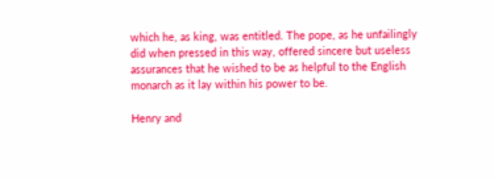which he, as king, was entitled. The pope, as he unfailingly did when pressed in this way, offered sincere but useless assurances that he wished to be as helpful to the English monarch as it lay within his power to be.

Henry and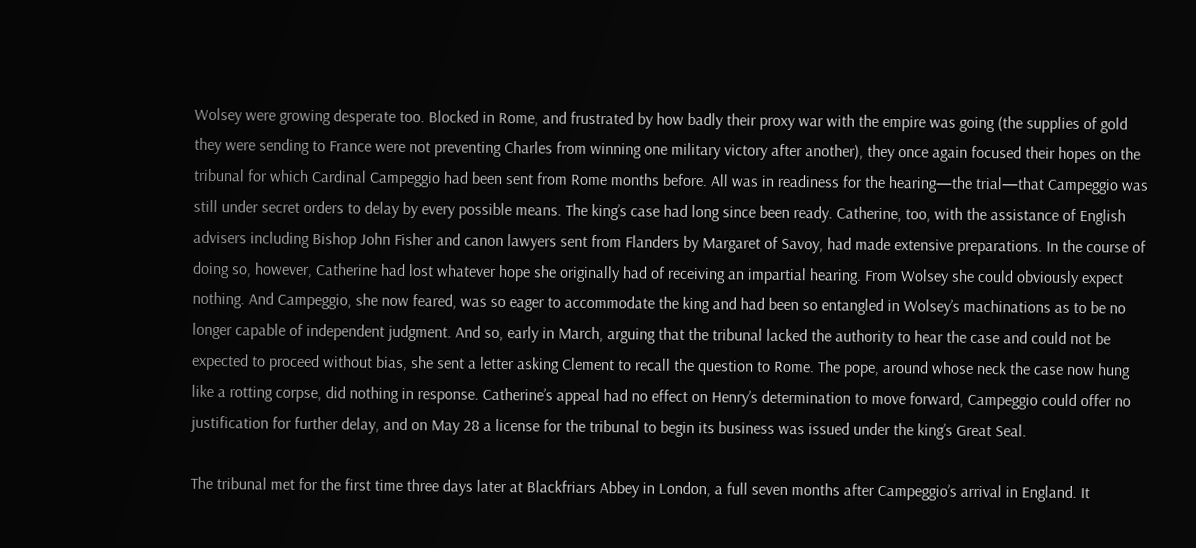Wolsey were growing desperate too. Blocked in Rome, and frustrated by how badly their proxy war with the empire was going (the supplies of gold they were sending to France were not preventing Charles from winning one military victory after another), they once again focused their hopes on the tribunal for which Cardinal Campeggio had been sent from Rome months before. All was in readiness for the hearing—the trial—that Campeggio was still under secret orders to delay by every possible means. The king’s case had long since been ready. Catherine, too, with the assistance of English advisers including Bishop John Fisher and canon lawyers sent from Flanders by Margaret of Savoy, had made extensive preparations. In the course of doing so, however, Catherine had lost whatever hope she originally had of receiving an impartial hearing. From Wolsey she could obviously expect nothing. And Campeggio, she now feared, was so eager to accommodate the king and had been so entangled in Wolsey’s machinations as to be no longer capable of independent judgment. And so, early in March, arguing that the tribunal lacked the authority to hear the case and could not be expected to proceed without bias, she sent a letter asking Clement to recall the question to Rome. The pope, around whose neck the case now hung like a rotting corpse, did nothing in response. Catherine’s appeal had no effect on Henry’s determination to move forward, Campeggio could offer no justification for further delay, and on May 28 a license for the tribunal to begin its business was issued under the king’s Great Seal.

The tribunal met for the first time three days later at Blackfriars Abbey in London, a full seven months after Campeggio’s arrival in England. It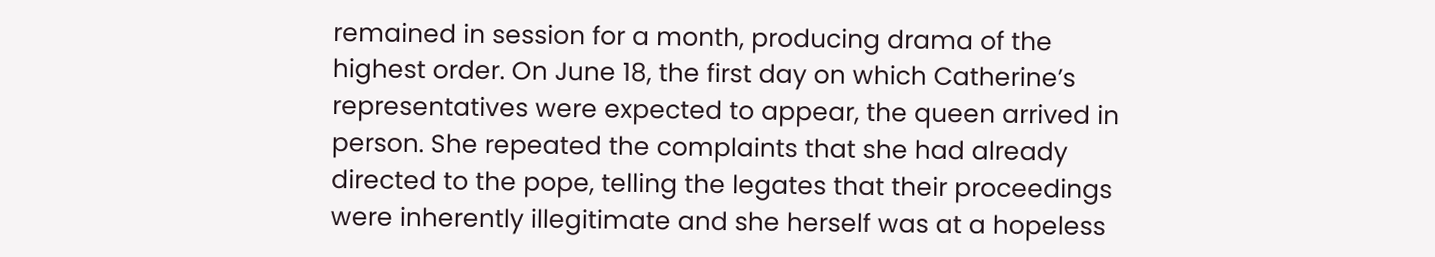remained in session for a month, producing drama of the highest order. On June 18, the first day on which Catherine’s representatives were expected to appear, the queen arrived in person. She repeated the complaints that she had already directed to the pope, telling the legates that their proceedings were inherently illegitimate and she herself was at a hopeless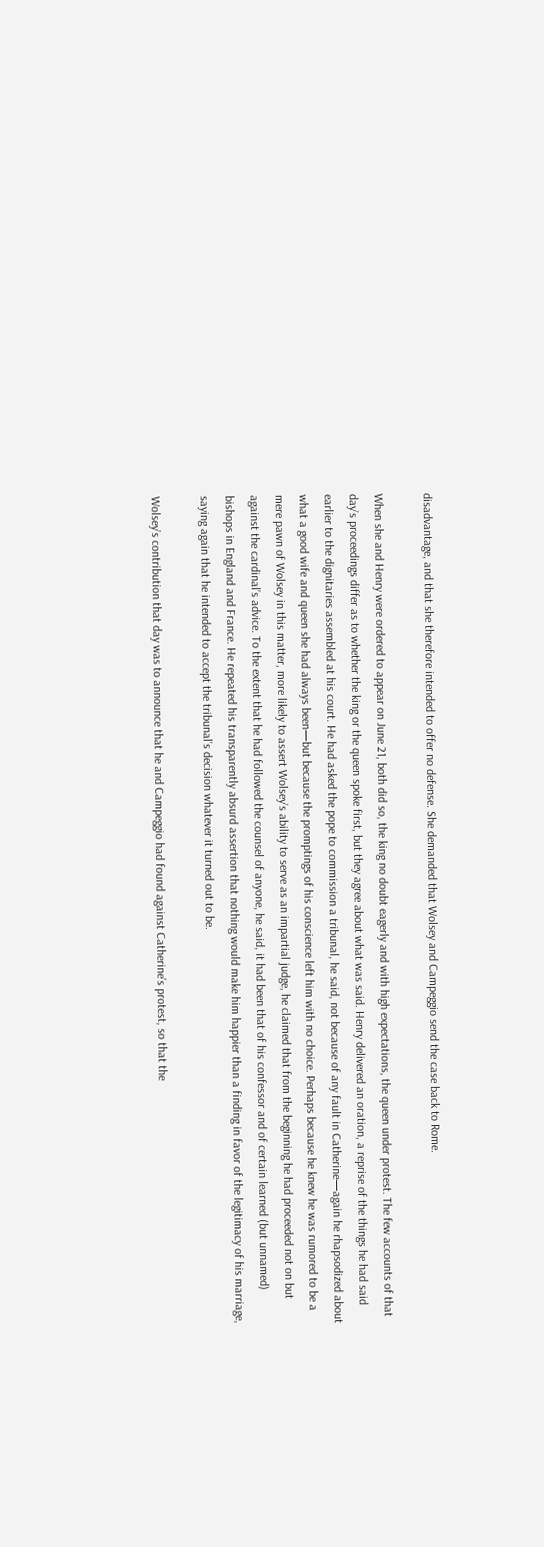disadvantage, and that she therefore intended to offer no defense. She demanded that Wolsey and Campeggio send the case back to Rome.

When she and Henry were ordered to appear on June 21, both did so, the king no doubt eagerly and with high expectations, the queen under protest. The few accounts of that day’s proceedings differ as to whether the king or the queen spoke first, but they agree about what was said. Henry delivered an oration, a reprise of the things he had said earlier to the dignitaries assembled at his court. He had asked the pope to commission a tribunal, he said, not because of any fault in Catherine—again he rhapsodized about what a good wife and queen she had always been—but because the promptings of his conscience left him with no choice. Perhaps because he knew he was rumored to be a mere pawn of Wolsey in this matter, more likely to assert Wolsey’s ability to serve as an impartial judge, he claimed that from the beginning he had proceeded not on but against the cardinal’s advice. To the extent that he had followed the counsel of anyone, he said, it had been that of his confessor and of certain learned (but unnamed) bishops in England and France. He repeated his transparently absurd assertion that nothing would make him happier than a finding in favor of the legitimacy of his marriage, saying again that he intended to accept the tribunal’s decision whatever it turned out to be.

Wolsey’s contribution that day was to announce that he and Campeggio had found against Catherine’s protest, so that the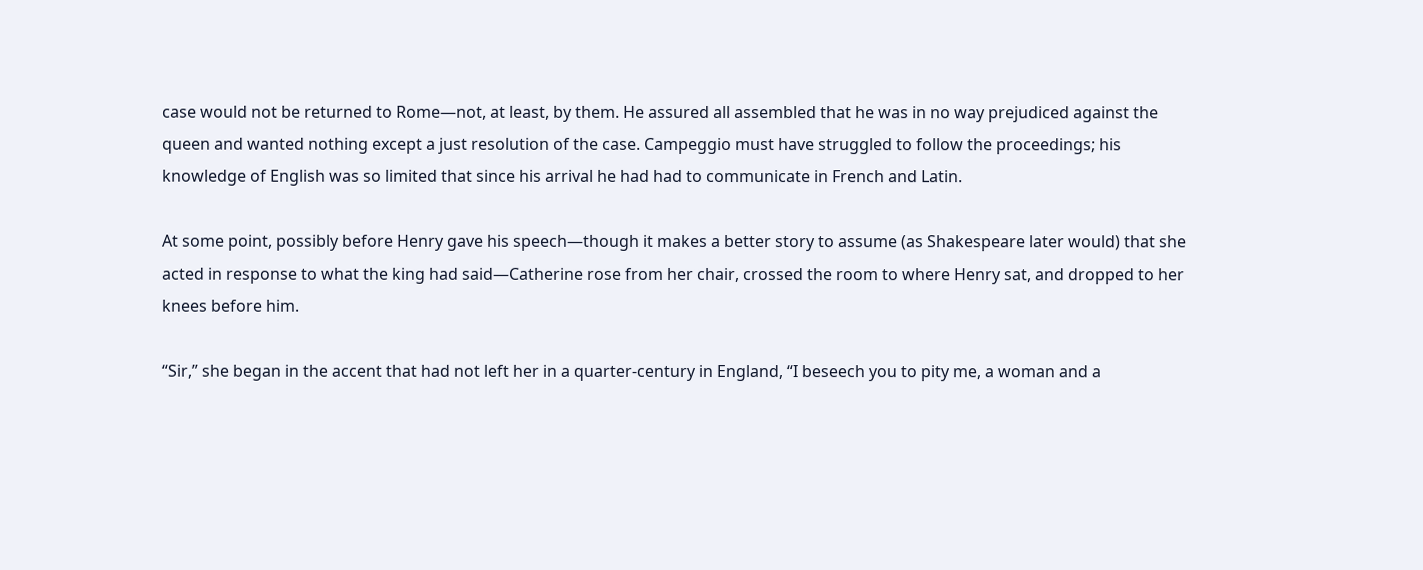case would not be returned to Rome—not, at least, by them. He assured all assembled that he was in no way prejudiced against the queen and wanted nothing except a just resolution of the case. Campeggio must have struggled to follow the proceedings; his knowledge of English was so limited that since his arrival he had had to communicate in French and Latin.

At some point, possibly before Henry gave his speech—though it makes a better story to assume (as Shakespeare later would) that she acted in response to what the king had said—Catherine rose from her chair, crossed the room to where Henry sat, and dropped to her knees before him.

“Sir,” she began in the accent that had not left her in a quarter-century in England, “I beseech you to pity me, a woman and a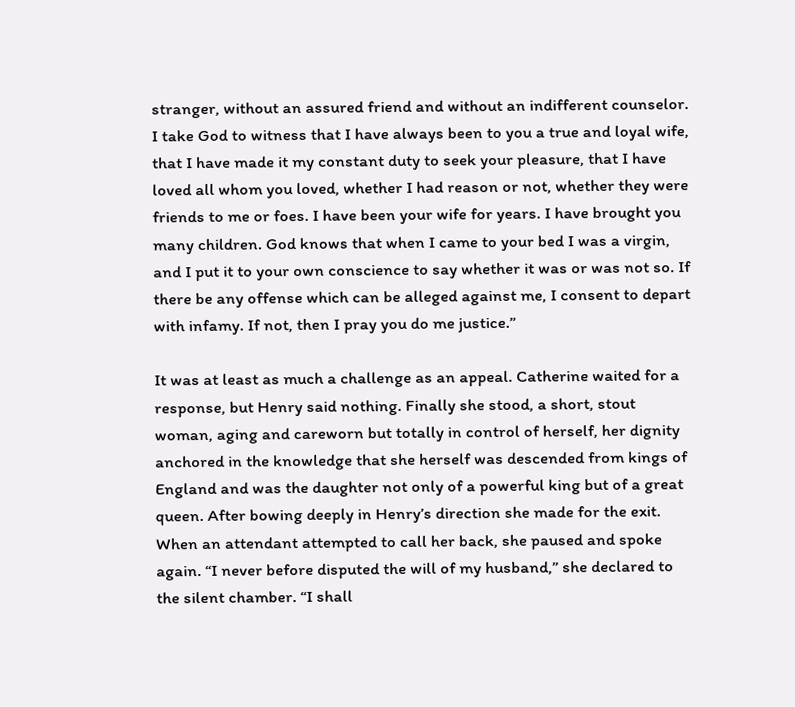stranger, without an assured friend and without an indifferent counselor. I take God to witness that I have always been to you a true and loyal wife, that I have made it my constant duty to seek your pleasure, that I have loved all whom you loved, whether I had reason or not, whether they were friends to me or foes. I have been your wife for years. I have brought you many children. God knows that when I came to your bed I was a virgin, and I put it to your own conscience to say whether it was or was not so. If there be any offense which can be alleged against me, I consent to depart with infamy. If not, then I pray you do me justice.”

It was at least as much a challenge as an appeal. Catherine waited for a response, but Henry said nothing. Finally she stood, a short, stout woman, aging and careworn but totally in control of herself, her dignity anchored in the knowledge that she herself was descended from kings of England and was the daughter not only of a powerful king but of a great queen. After bowing deeply in Henry’s direction she made for the exit. When an attendant attempted to call her back, she paused and spoke again. “I never before disputed the will of my husband,” she declared to the silent chamber. “I shall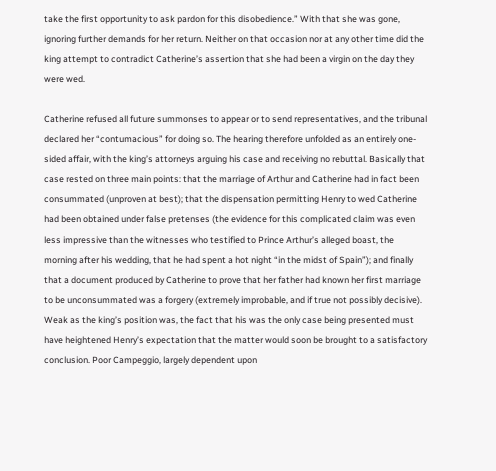take the first opportunity to ask pardon for this disobedience.” With that she was gone, ignoring further demands for her return. Neither on that occasion nor at any other time did the king attempt to contradict Catherine’s assertion that she had been a virgin on the day they were wed.

Catherine refused all future summonses to appear or to send representatives, and the tribunal declared her “contumacious” for doing so. The hearing therefore unfolded as an entirely one-sided affair, with the king’s attorneys arguing his case and receiving no rebuttal. Basically that case rested on three main points: that the marriage of Arthur and Catherine had in fact been consummated (unproven at best); that the dispensation permitting Henry to wed Catherine had been obtained under false pretenses (the evidence for this complicated claim was even less impressive than the witnesses who testified to Prince Arthur’s alleged boast, the morning after his wedding, that he had spent a hot night “in the midst of Spain”); and finally that a document produced by Catherine to prove that her father had known her first marriage to be unconsummated was a forgery (extremely improbable, and if true not possibly decisive). Weak as the king’s position was, the fact that his was the only case being presented must have heightened Henry’s expectation that the matter would soon be brought to a satisfactory conclusion. Poor Campeggio, largely dependent upon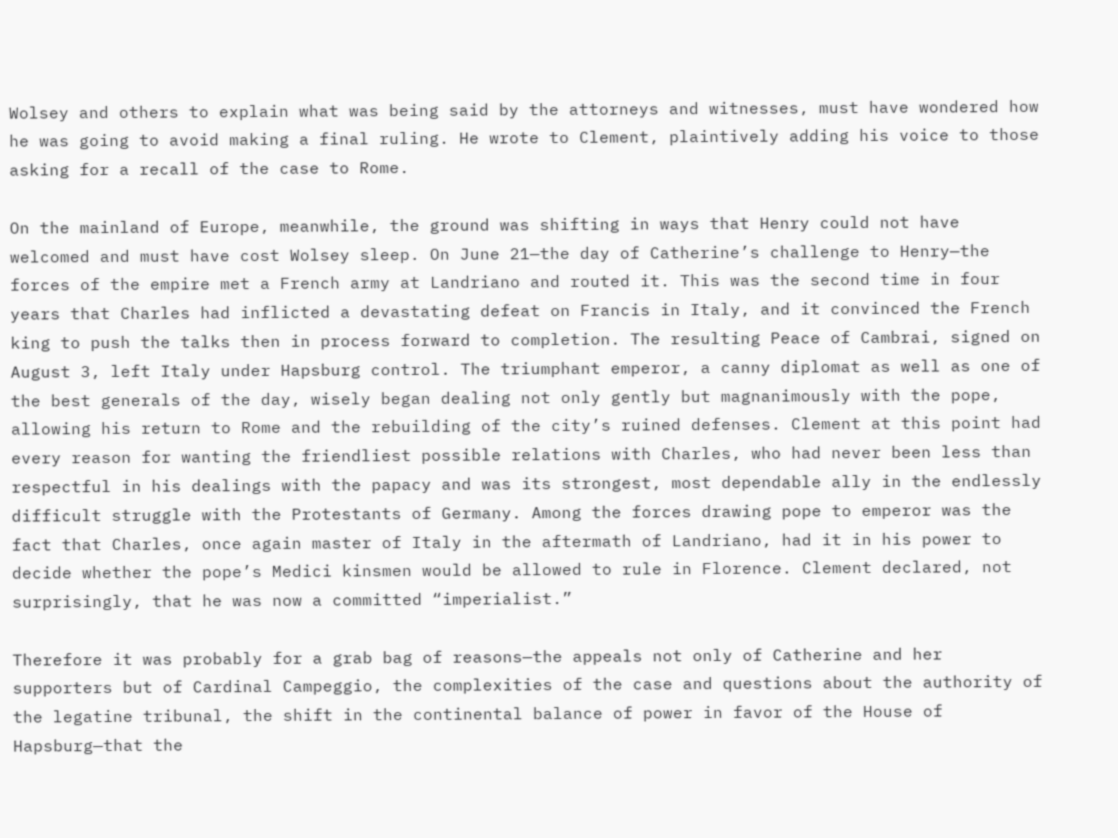Wolsey and others to explain what was being said by the attorneys and witnesses, must have wondered how he was going to avoid making a final ruling. He wrote to Clement, plaintively adding his voice to those asking for a recall of the case to Rome.

On the mainland of Europe, meanwhile, the ground was shifting in ways that Henry could not have welcomed and must have cost Wolsey sleep. On June 21—the day of Catherine’s challenge to Henry—the forces of the empire met a French army at Landriano and routed it. This was the second time in four years that Charles had inflicted a devastating defeat on Francis in Italy, and it convinced the French king to push the talks then in process forward to completion. The resulting Peace of Cambrai, signed on August 3, left Italy under Hapsburg control. The triumphant emperor, a canny diplomat as well as one of the best generals of the day, wisely began dealing not only gently but magnanimously with the pope, allowing his return to Rome and the rebuilding of the city’s ruined defenses. Clement at this point had every reason for wanting the friendliest possible relations with Charles, who had never been less than respectful in his dealings with the papacy and was its strongest, most dependable ally in the endlessly difficult struggle with the Protestants of Germany. Among the forces drawing pope to emperor was the fact that Charles, once again master of Italy in the aftermath of Landriano, had it in his power to decide whether the pope’s Medici kinsmen would be allowed to rule in Florence. Clement declared, not surprisingly, that he was now a committed “imperialist.”

Therefore it was probably for a grab bag of reasons—the appeals not only of Catherine and her supporters but of Cardinal Campeggio, the complexities of the case and questions about the authority of the legatine tribunal, the shift in the continental balance of power in favor of the House of Hapsburg—that the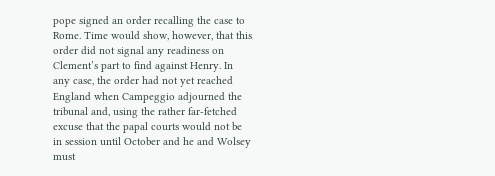pope signed an order recalling the case to Rome. Time would show, however, that this order did not signal any readiness on Clement’s part to find against Henry. In any case, the order had not yet reached England when Campeggio adjourned the tribunal and, using the rather far-fetched excuse that the papal courts would not be in session until October and he and Wolsey must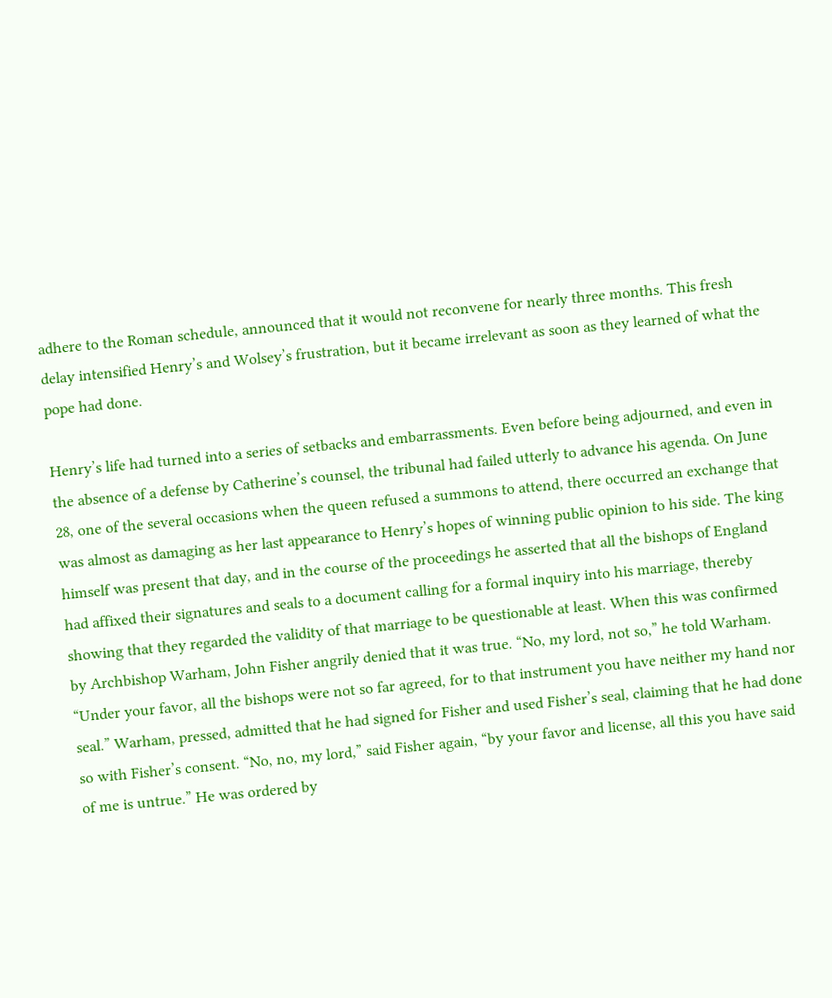adhere to the Roman schedule, announced that it would not reconvene for nearly three months. This fresh delay intensified Henry’s and Wolsey’s frustration, but it became irrelevant as soon as they learned of what the pope had done.

Henry’s life had turned into a series of setbacks and embarrassments. Even before being adjourned, and even in the absence of a defense by Catherine’s counsel, the tribunal had failed utterly to advance his agenda. On June 28, one of the several occasions when the queen refused a summons to attend, there occurred an exchange that was almost as damaging as her last appearance to Henry’s hopes of winning public opinion to his side. The king himself was present that day, and in the course of the proceedings he asserted that all the bishops of England had affixed their signatures and seals to a document calling for a formal inquiry into his marriage, thereby showing that they regarded the validity of that marriage to be questionable at least. When this was confirmed by Archbishop Warham, John Fisher angrily denied that it was true. “No, my lord, not so,” he told Warham. “Under your favor, all the bishops were not so far agreed, for to that instrument you have neither my hand nor seal.” Warham, pressed, admitted that he had signed for Fisher and used Fisher’s seal, claiming that he had done so with Fisher’s consent. “No, no, my lord,” said Fisher again, “by your favor and license, all this you have said of me is untrue.” He was ordered by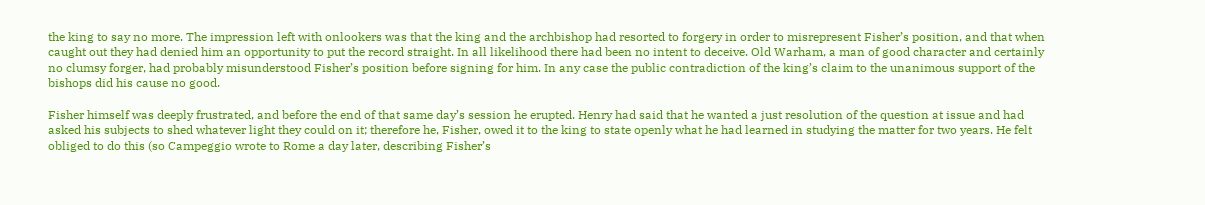the king to say no more. The impression left with onlookers was that the king and the archbishop had resorted to forgery in order to misrepresent Fisher’s position, and that when caught out they had denied him an opportunity to put the record straight. In all likelihood there had been no intent to deceive. Old Warham, a man of good character and certainly no clumsy forger, had probably misunderstood Fisher’s position before signing for him. In any case the public contradiction of the king’s claim to the unanimous support of the bishops did his cause no good.

Fisher himself was deeply frustrated, and before the end of that same day’s session he erupted. Henry had said that he wanted a just resolution of the question at issue and had asked his subjects to shed whatever light they could on it; therefore he, Fisher, owed it to the king to state openly what he had learned in studying the matter for two years. He felt obliged to do this (so Campeggio wrote to Rome a day later, describing Fisher’s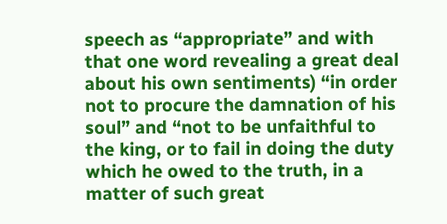speech as “appropriate” and with that one word revealing a great deal about his own sentiments) “in order not to procure the damnation of his soul” and “not to be unfaithful to the king, or to fail in doing the duty which he owed to the truth, in a matter of such great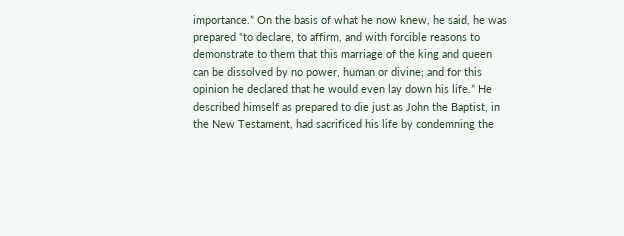importance.” On the basis of what he now knew, he said, he was prepared “to declare, to affirm, and with forcible reasons to demonstrate to them that this marriage of the king and queen can be dissolved by no power, human or divine; and for this opinion he declared that he would even lay down his life.” He described himself as prepared to die just as John the Baptist, in the New Testament, had sacrificed his life by condemning the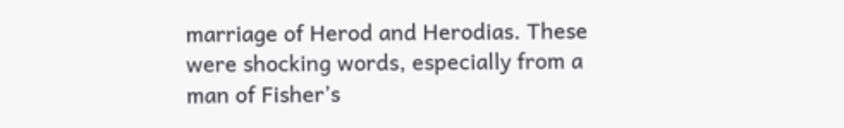marriage of Herod and Herodias. These were shocking words, especially from a man of Fisher’s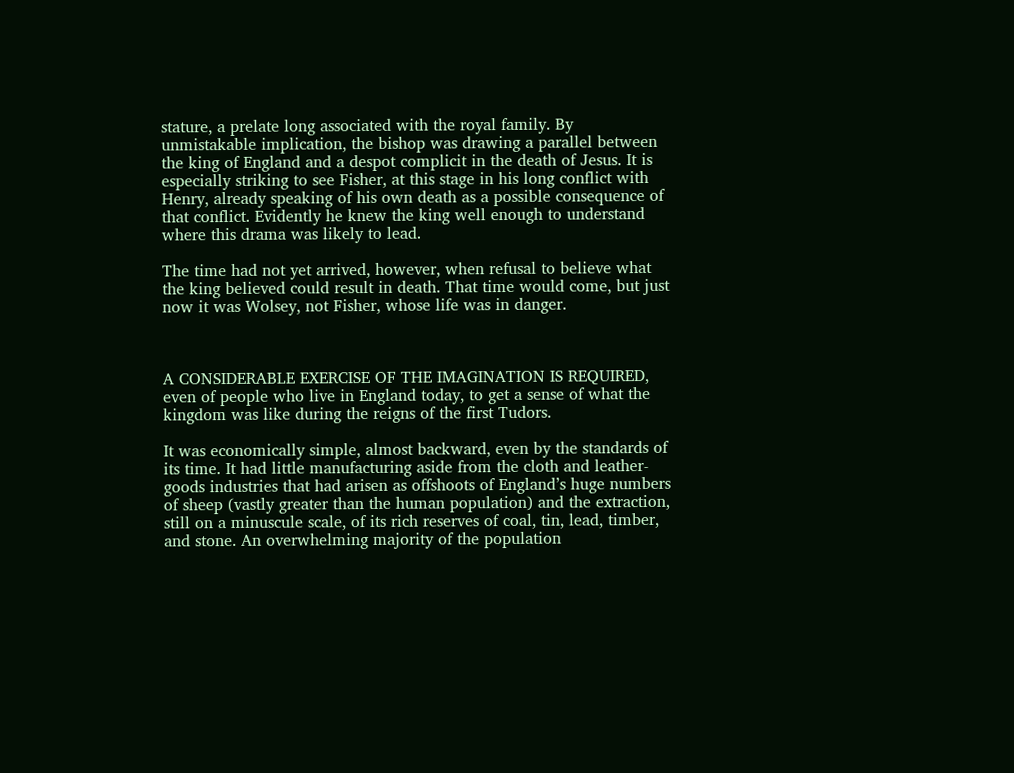stature, a prelate long associated with the royal family. By unmistakable implication, the bishop was drawing a parallel between the king of England and a despot complicit in the death of Jesus. It is especially striking to see Fisher, at this stage in his long conflict with Henry, already speaking of his own death as a possible consequence of that conflict. Evidently he knew the king well enough to understand where this drama was likely to lead.

The time had not yet arrived, however, when refusal to believe what the king believed could result in death. That time would come, but just now it was Wolsey, not Fisher, whose life was in danger.



A CONSIDERABLE EXERCISE OF THE IMAGINATION IS REQUIRED, even of people who live in England today, to get a sense of what the kingdom was like during the reigns of the first Tudors.

It was economically simple, almost backward, even by the standards of its time. It had little manufacturing aside from the cloth and leather-goods industries that had arisen as offshoots of England’s huge numbers of sheep (vastly greater than the human population) and the extraction, still on a minuscule scale, of its rich reserves of coal, tin, lead, timber, and stone. An overwhelming majority of the population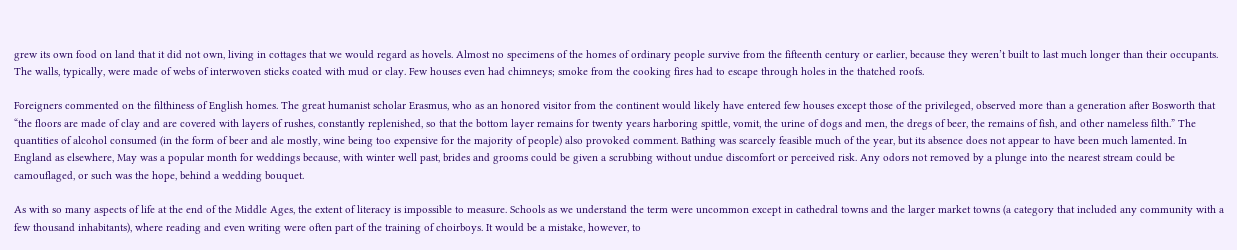grew its own food on land that it did not own, living in cottages that we would regard as hovels. Almost no specimens of the homes of ordinary people survive from the fifteenth century or earlier, because they weren’t built to last much longer than their occupants. The walls, typically, were made of webs of interwoven sticks coated with mud or clay. Few houses even had chimneys; smoke from the cooking fires had to escape through holes in the thatched roofs.

Foreigners commented on the filthiness of English homes. The great humanist scholar Erasmus, who as an honored visitor from the continent would likely have entered few houses except those of the privileged, observed more than a generation after Bosworth that “the floors are made of clay and are covered with layers of rushes, constantly replenished, so that the bottom layer remains for twenty years harboring spittle, vomit, the urine of dogs and men, the dregs of beer, the remains of fish, and other nameless filth.” The quantities of alcohol consumed (in the form of beer and ale mostly, wine being too expensive for the majority of people) also provoked comment. Bathing was scarcely feasible much of the year, but its absence does not appear to have been much lamented. In England as elsewhere, May was a popular month for weddings because, with winter well past, brides and grooms could be given a scrubbing without undue discomfort or perceived risk. Any odors not removed by a plunge into the nearest stream could be camouflaged, or such was the hope, behind a wedding bouquet.

As with so many aspects of life at the end of the Middle Ages, the extent of literacy is impossible to measure. Schools as we understand the term were uncommon except in cathedral towns and the larger market towns (a category that included any community with a few thousand inhabitants), where reading and even writing were often part of the training of choirboys. It would be a mistake, however, to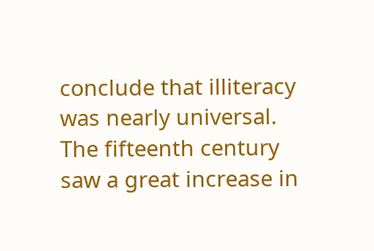conclude that illiteracy was nearly universal. The fifteenth century saw a great increase in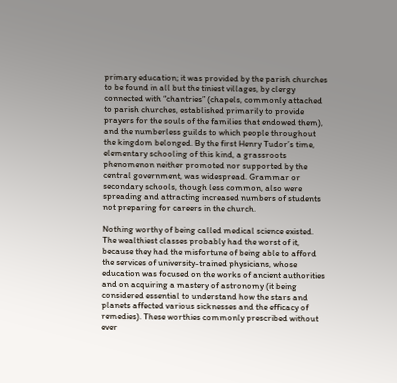primary education; it was provided by the parish churches to be found in all but the tiniest villages, by clergy connected with “chantries” (chapels, commonly attached to parish churches, established primarily to provide prayers for the souls of the families that endowed them), and the numberless guilds to which people throughout the kingdom belonged. By the first Henry Tudor’s time, elementary schooling of this kind, a grassroots phenomenon neither promoted nor supported by the central government, was widespread. Grammar or secondary schools, though less common, also were spreading and attracting increased numbers of students not preparing for careers in the church.

Nothing worthy of being called medical science existed. The wealthiest classes probably had the worst of it, because they had the misfortune of being able to afford the services of university-trained physicians, whose education was focused on the works of ancient authorities and on acquiring a mastery of astronomy (it being considered essential to understand how the stars and planets affected various sicknesses and the efficacy of remedies). These worthies commonly prescribed without ever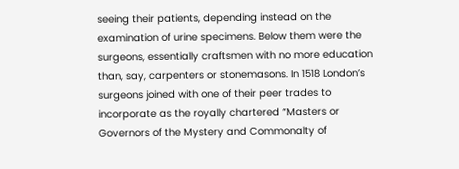seeing their patients, depending instead on the examination of urine specimens. Below them were the surgeons, essentially craftsmen with no more education than, say, carpenters or stonemasons. In 1518 London’s surgeons joined with one of their peer trades to incorporate as the royally chartered “Masters or Governors of the Mystery and Commonalty of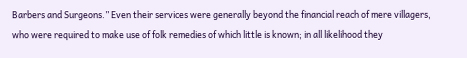Barbers and Surgeons.” Even their services were generally beyond the financial reach of mere villagers, who were required to make use of folk remedies of which little is known; in all likelihood they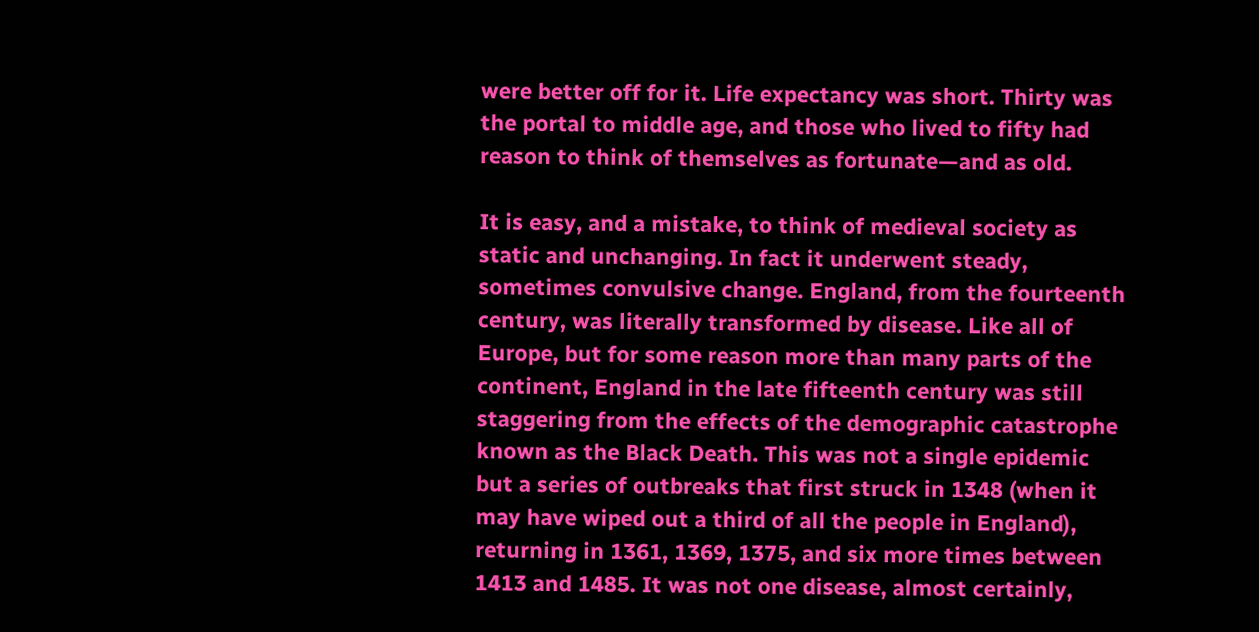were better off for it. Life expectancy was short. Thirty was the portal to middle age, and those who lived to fifty had reason to think of themselves as fortunate—and as old.

It is easy, and a mistake, to think of medieval society as static and unchanging. In fact it underwent steady, sometimes convulsive change. England, from the fourteenth century, was literally transformed by disease. Like all of Europe, but for some reason more than many parts of the continent, England in the late fifteenth century was still staggering from the effects of the demographic catastrophe known as the Black Death. This was not a single epidemic but a series of outbreaks that first struck in 1348 (when it may have wiped out a third of all the people in England), returning in 1361, 1369, 1375, and six more times between 1413 and 1485. It was not one disease, almost certainly,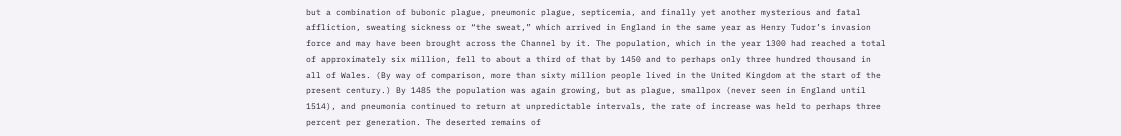but a combination of bubonic plague, pneumonic plague, septicemia, and finally yet another mysterious and fatal affliction, sweating sickness or “the sweat,” which arrived in England in the same year as Henry Tudor’s invasion force and may have been brought across the Channel by it. The population, which in the year 1300 had reached a total of approximately six million, fell to about a third of that by 1450 and to perhaps only three hundred thousand in all of Wales. (By way of comparison, more than sixty million people lived in the United Kingdom at the start of the present century.) By 1485 the population was again growing, but as plague, smallpox (never seen in England until 1514), and pneumonia continued to return at unpredictable intervals, the rate of increase was held to perhaps three percent per generation. The deserted remains of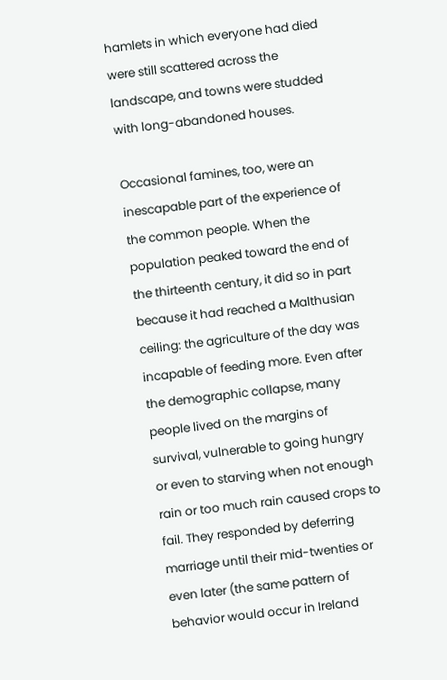hamlets in which everyone had died were still scattered across the landscape, and towns were studded with long-abandoned houses.

Occasional famines, too, were an inescapable part of the experience of the common people. When the population peaked toward the end of the thirteenth century, it did so in part because it had reached a Malthusian ceiling: the agriculture of the day was incapable of feeding more. Even after the demographic collapse, many people lived on the margins of survival, vulnerable to going hungry or even to starving when not enough rain or too much rain caused crops to fail. They responded by deferring marriage until their mid-twenties or even later (the same pattern of behavior would occur in Ireland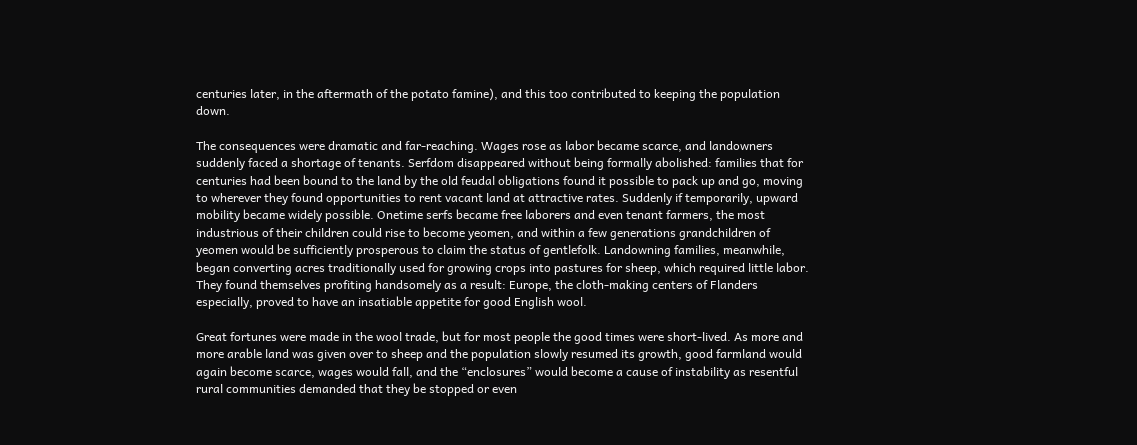centuries later, in the aftermath of the potato famine), and this too contributed to keeping the population down.

The consequences were dramatic and far-reaching. Wages rose as labor became scarce, and landowners suddenly faced a shortage of tenants. Serfdom disappeared without being formally abolished: families that for centuries had been bound to the land by the old feudal obligations found it possible to pack up and go, moving to wherever they found opportunities to rent vacant land at attractive rates. Suddenly if temporarily, upward mobility became widely possible. Onetime serfs became free laborers and even tenant farmers, the most industrious of their children could rise to become yeomen, and within a few generations grandchildren of yeomen would be sufficiently prosperous to claim the status of gentlefolk. Landowning families, meanwhile, began converting acres traditionally used for growing crops into pastures for sheep, which required little labor. They found themselves profiting handsomely as a result: Europe, the cloth-making centers of Flanders especially, proved to have an insatiable appetite for good English wool.

Great fortunes were made in the wool trade, but for most people the good times were short-lived. As more and more arable land was given over to sheep and the population slowly resumed its growth, good farmland would again become scarce, wages would fall, and the “enclosures” would become a cause of instability as resentful rural communities demanded that they be stopped or even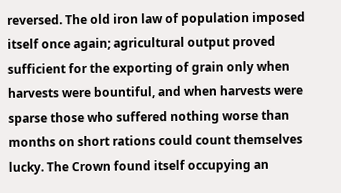reversed. The old iron law of population imposed itself once again; agricultural output proved sufficient for the exporting of grain only when harvests were bountiful, and when harvests were sparse those who suffered nothing worse than months on short rations could count themselves lucky. The Crown found itself occupying an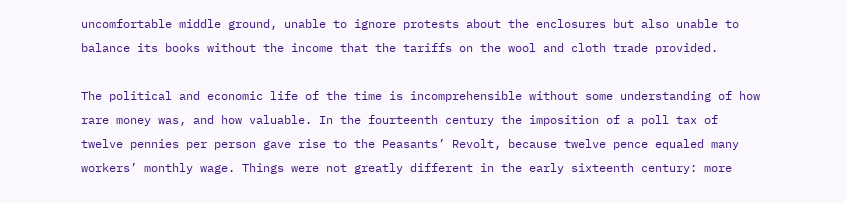uncomfortable middle ground, unable to ignore protests about the enclosures but also unable to balance its books without the income that the tariffs on the wool and cloth trade provided.

The political and economic life of the time is incomprehensible without some understanding of how rare money was, and how valuable. In the fourteenth century the imposition of a poll tax of twelve pennies per person gave rise to the Peasants’ Revolt, because twelve pence equaled many workers’ monthly wage. Things were not greatly different in the early sixteenth century: more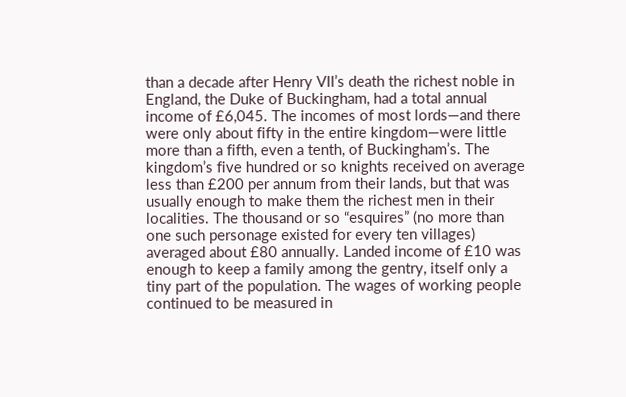than a decade after Henry VII’s death the richest noble in England, the Duke of Buckingham, had a total annual income of £6,045. The incomes of most lords—and there were only about fifty in the entire kingdom—were little more than a fifth, even a tenth, of Buckingham’s. The kingdom’s five hundred or so knights received on average less than £200 per annum from their lands, but that was usually enough to make them the richest men in their localities. The thousand or so “esquires” (no more than one such personage existed for every ten villages) averaged about £80 annually. Landed income of £10 was enough to keep a family among the gentry, itself only a tiny part of the population. The wages of working people continued to be measured in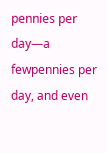pennies per day—a fewpennies per day, and even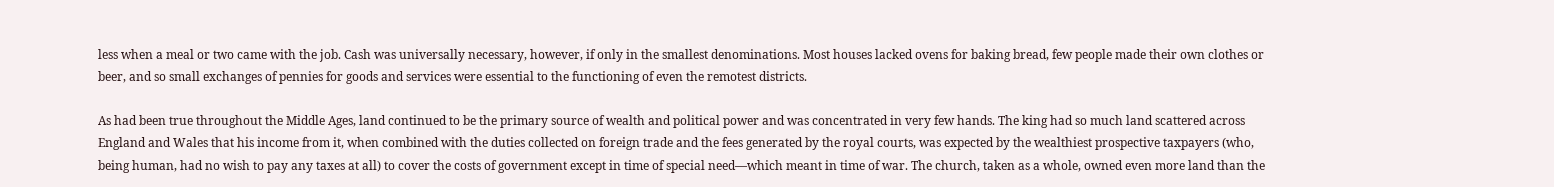less when a meal or two came with the job. Cash was universally necessary, however, if only in the smallest denominations. Most houses lacked ovens for baking bread, few people made their own clothes or beer, and so small exchanges of pennies for goods and services were essential to the functioning of even the remotest districts.

As had been true throughout the Middle Ages, land continued to be the primary source of wealth and political power and was concentrated in very few hands. The king had so much land scattered across England and Wales that his income from it, when combined with the duties collected on foreign trade and the fees generated by the royal courts, was expected by the wealthiest prospective taxpayers (who, being human, had no wish to pay any taxes at all) to cover the costs of government except in time of special need—which meant in time of war. The church, taken as a whole, owned even more land than the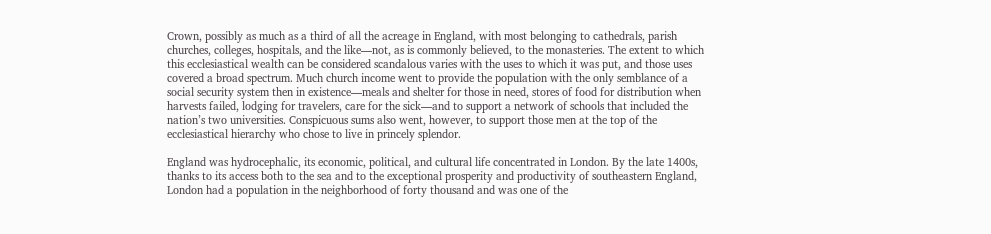Crown, possibly as much as a third of all the acreage in England, with most belonging to cathedrals, parish churches, colleges, hospitals, and the like—not, as is commonly believed, to the monasteries. The extent to which this ecclesiastical wealth can be considered scandalous varies with the uses to which it was put, and those uses covered a broad spectrum. Much church income went to provide the population with the only semblance of a social security system then in existence—meals and shelter for those in need, stores of food for distribution when harvests failed, lodging for travelers, care for the sick—and to support a network of schools that included the nation’s two universities. Conspicuous sums also went, however, to support those men at the top of the ecclesiastical hierarchy who chose to live in princely splendor.

England was hydrocephalic, its economic, political, and cultural life concentrated in London. By the late 1400s, thanks to its access both to the sea and to the exceptional prosperity and productivity of southeastern England, London had a population in the neighborhood of forty thousand and was one of the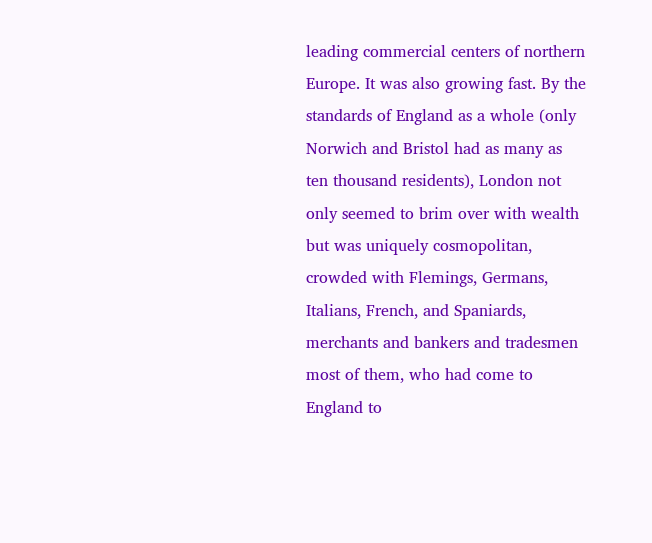leading commercial centers of northern Europe. It was also growing fast. By the standards of England as a whole (only Norwich and Bristol had as many as ten thousand residents), London not only seemed to brim over with wealth but was uniquely cosmopolitan, crowded with Flemings, Germans, Italians, French, and Spaniards, merchants and bankers and tradesmen most of them, who had come to England to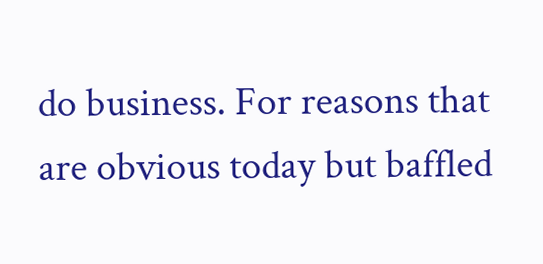do business. For reasons that are obvious today but baffled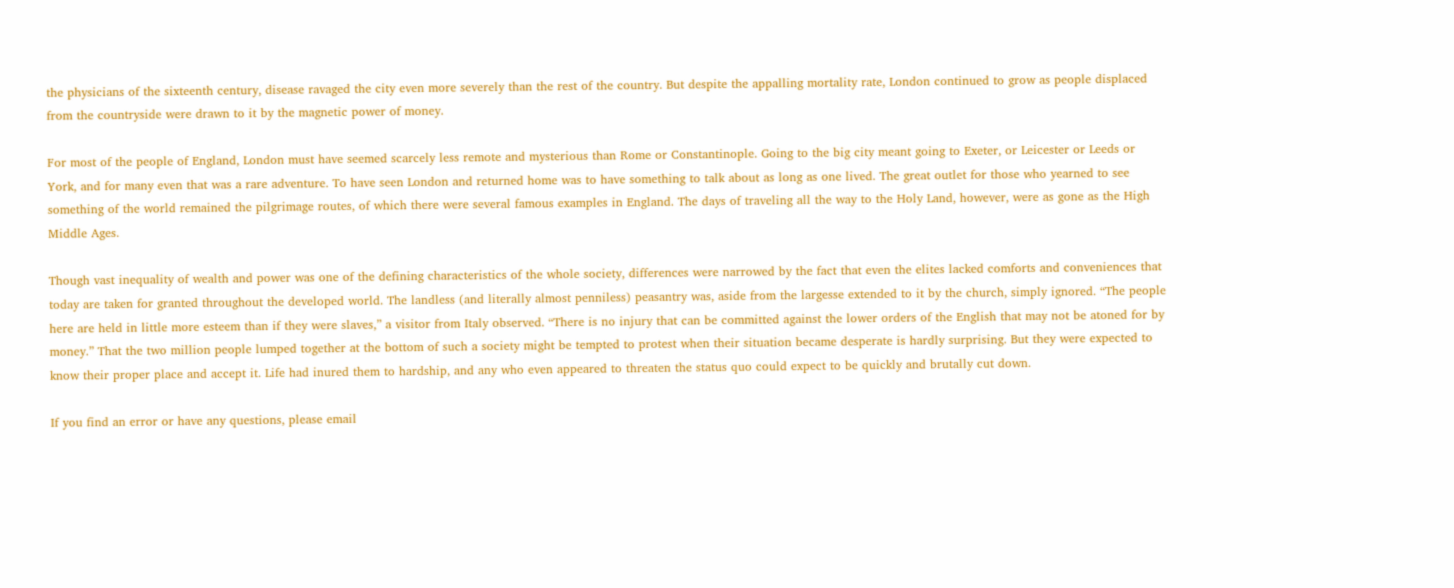the physicians of the sixteenth century, disease ravaged the city even more severely than the rest of the country. But despite the appalling mortality rate, London continued to grow as people displaced from the countryside were drawn to it by the magnetic power of money.

For most of the people of England, London must have seemed scarcely less remote and mysterious than Rome or Constantinople. Going to the big city meant going to Exeter, or Leicester or Leeds or York, and for many even that was a rare adventure. To have seen London and returned home was to have something to talk about as long as one lived. The great outlet for those who yearned to see something of the world remained the pilgrimage routes, of which there were several famous examples in England. The days of traveling all the way to the Holy Land, however, were as gone as the High Middle Ages.

Though vast inequality of wealth and power was one of the defining characteristics of the whole society, differences were narrowed by the fact that even the elites lacked comforts and conveniences that today are taken for granted throughout the developed world. The landless (and literally almost penniless) peasantry was, aside from the largesse extended to it by the church, simply ignored. “The people here are held in little more esteem than if they were slaves,” a visitor from Italy observed. “There is no injury that can be committed against the lower orders of the English that may not be atoned for by money.” That the two million people lumped together at the bottom of such a society might be tempted to protest when their situation became desperate is hardly surprising. But they were expected to know their proper place and accept it. Life had inured them to hardship, and any who even appeared to threaten the status quo could expect to be quickly and brutally cut down.

If you find an error or have any questions, please email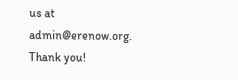us at admin@erenow.org. Thank you!